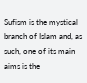Sufism is the mystical branch of Islam and, as such, one of its main aims is the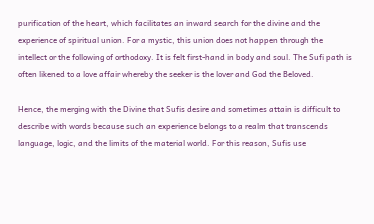purification of the heart, which facilitates an inward search for the divine and the experience of spiritual union. For a mystic, this union does not happen through the intellect or the following of orthodoxy. It is felt first-hand in body and soul. The Sufi path is often likened to a love affair whereby the seeker is the lover and God the Beloved.

Hence, the merging with the Divine that Sufis desire and sometimes attain is difficult to describe with words because such an experience belongs to a realm that transcends language, logic, and the limits of the material world. For this reason, Sufis use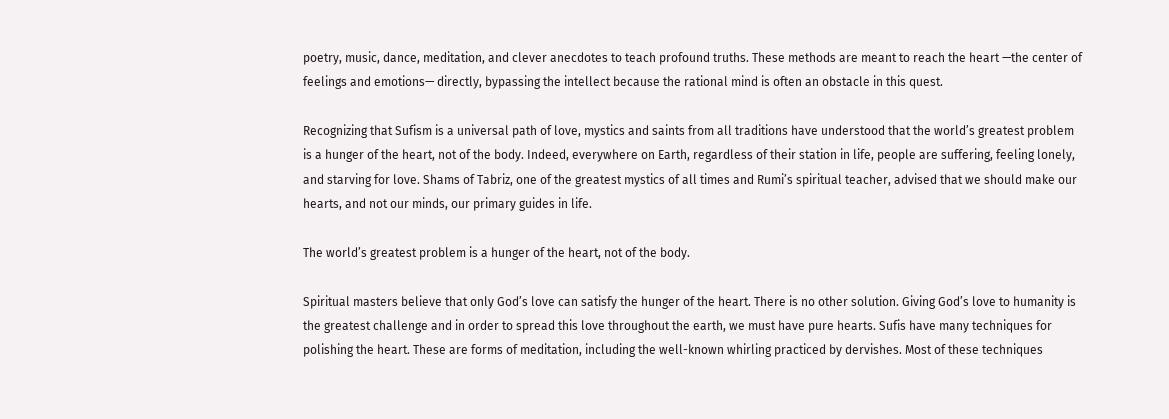poetry, music, dance, meditation, and clever anecdotes to teach profound truths. These methods are meant to reach the heart —the center of feelings and emotions— directly, bypassing the intellect because the rational mind is often an obstacle in this quest.

Recognizing that Sufism is a universal path of love, mystics and saints from all traditions have understood that the world’s greatest problem is a hunger of the heart, not of the body. Indeed, everywhere on Earth, regardless of their station in life, people are suffering, feeling lonely, and starving for love. Shams of Tabriz, one of the greatest mystics of all times and Rumi’s spiritual teacher, advised that we should make our hearts, and not our minds, our primary guides in life.

The world’s greatest problem is a hunger of the heart, not of the body.

Spiritual masters believe that only God’s love can satisfy the hunger of the heart. There is no other solution. Giving God’s love to humanity is the greatest challenge and in order to spread this love throughout the earth, we must have pure hearts. Sufis have many techniques for polishing the heart. These are forms of meditation, including the well-known whirling practiced by dervishes. Most of these techniques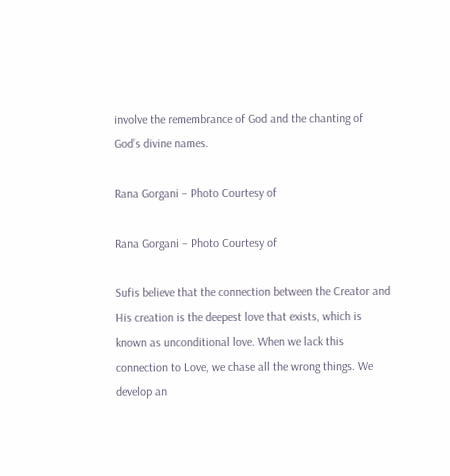involve the remembrance of God and the chanting of God’s divine names.

Rana Gorgani – Photo Courtesy of

Rana Gorgani – Photo Courtesy of

Sufis believe that the connection between the Creator and His creation is the deepest love that exists, which is known as unconditional love. When we lack this connection to Love, we chase all the wrong things. We develop an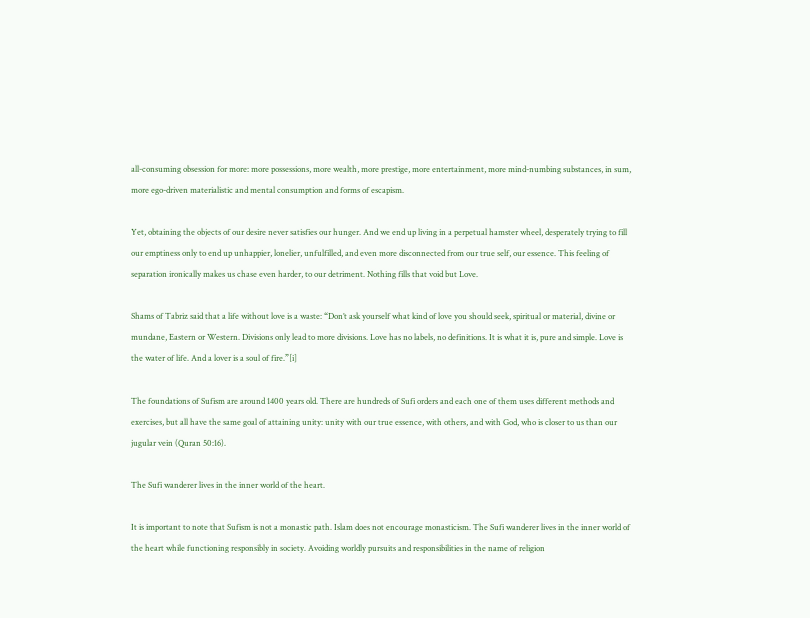all-consuming obsession for more: more possessions, more wealth, more prestige, more entertainment, more mind-numbing substances, in sum, more ego-driven materialistic and mental consumption and forms of escapism.

Yet, obtaining the objects of our desire never satisfies our hunger. And we end up living in a perpetual hamster wheel, desperately trying to fill our emptiness only to end up unhappier, lonelier, unfulfilled, and even more disconnected from our true self, our essence. This feeling of separation ironically makes us chase even harder, to our detriment. Nothing fills that void but Love.

Shams of Tabriz said that a life without love is a waste: “Don’t ask yourself what kind of love you should seek, spiritual or material, divine or mundane, Eastern or Western. Divisions only lead to more divisions. Love has no labels, no definitions. It is what it is, pure and simple. Love is the water of life. And a lover is a soul of fire.”[i]

The foundations of Sufism are around 1400 years old. There are hundreds of Sufi orders and each one of them uses different methods and exercises, but all have the same goal of attaining unity: unity with our true essence, with others, and with God, who is closer to us than our jugular vein (Quran 50:16).

The Sufi wanderer lives in the inner world of the heart.

It is important to note that Sufism is not a monastic path. Islam does not encourage monasticism. The Sufi wanderer lives in the inner world of the heart while functioning responsibly in society. Avoiding worldly pursuits and responsibilities in the name of religion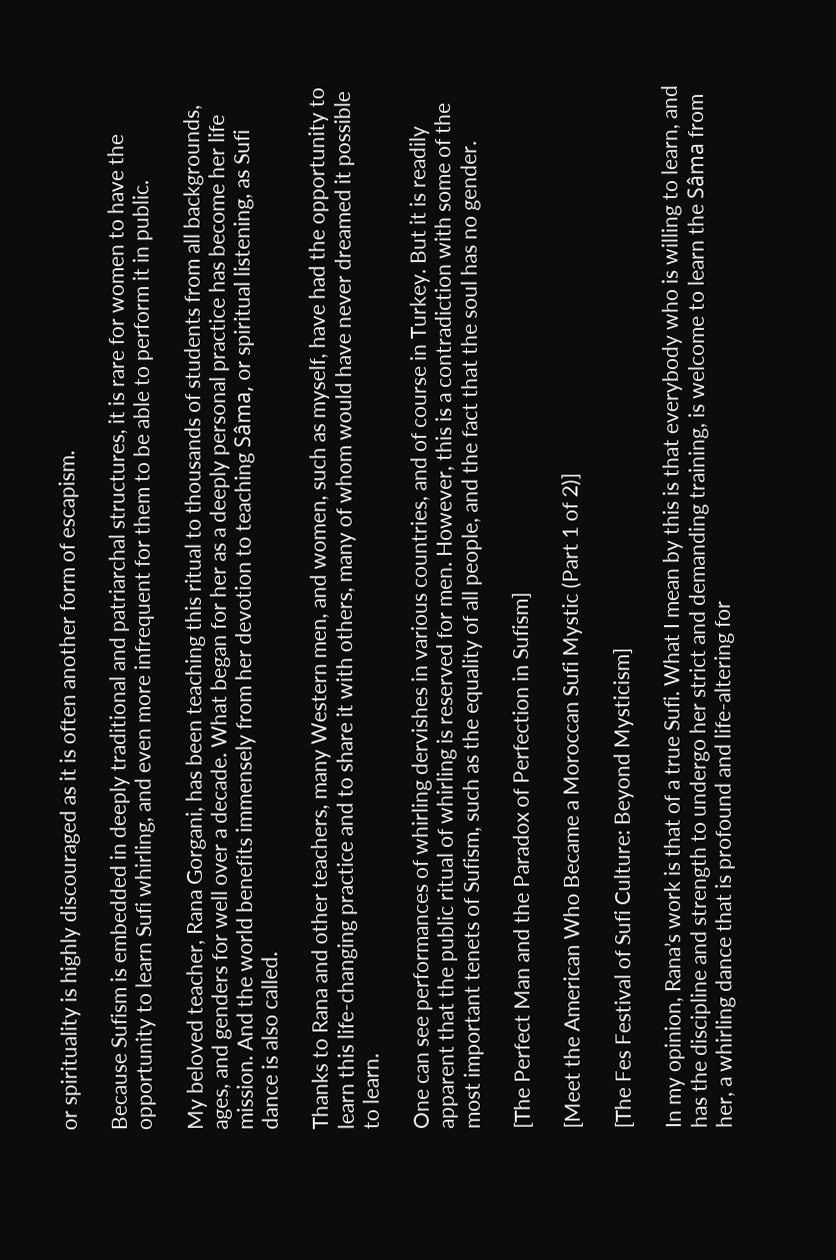or spirituality is highly discouraged as it is often another form of escapism.

Because Sufism is embedded in deeply traditional and patriarchal structures, it is rare for women to have the opportunity to learn Sufi whirling, and even more infrequent for them to be able to perform it in public.

My beloved teacher, Rana Gorgani, has been teaching this ritual to thousands of students from all backgrounds, ages, and genders for well over a decade. What began for her as a deeply personal practice has become her life mission. And the world benefits immensely from her devotion to teaching Sâma, or spiritual listening, as Sufi dance is also called.

Thanks to Rana and other teachers, many Western men, and women, such as myself, have had the opportunity to learn this life-changing practice and to share it with others, many of whom would have never dreamed it possible to learn.

One can see performances of whirling dervishes in various countries, and of course in Turkey. But it is readily apparent that the public ritual of whirling is reserved for men. However, this is a contradiction with some of the most important tenets of Sufism, such as the equality of all people, and the fact that the soul has no gender.

[The Perfect Man and the Paradox of Perfection in Sufism]

[Meet the American Who Became a Moroccan Sufi Mystic (Part 1 of 2)]

[The Fes Festival of Sufi Culture: Beyond Mysticism]

In my opinion, Rana’s work is that of a true Sufi. What I mean by this is that everybody who is willing to learn, and has the discipline and strength to undergo her strict and demanding training, is welcome to learn the Sâma from her, a whirling dance that is profound and life-altering for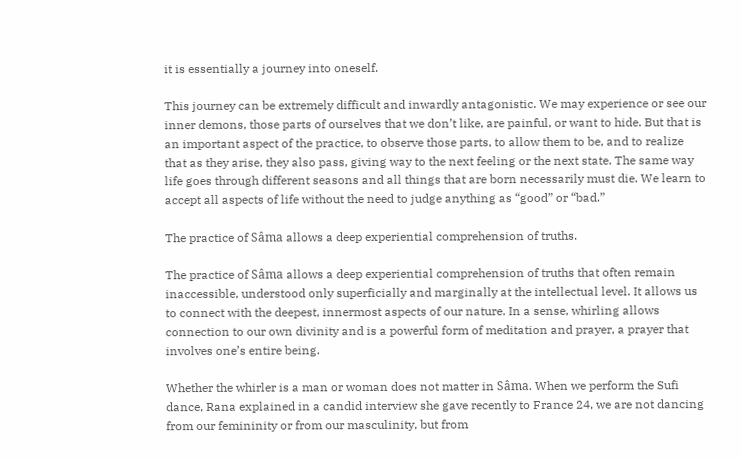it is essentially a journey into oneself.

This journey can be extremely difficult and inwardly antagonistic. We may experience or see our inner demons, those parts of ourselves that we don’t like, are painful, or want to hide. But that is an important aspect of the practice, to observe those parts, to allow them to be, and to realize that as they arise, they also pass, giving way to the next feeling or the next state. The same way life goes through different seasons and all things that are born necessarily must die. We learn to accept all aspects of life without the need to judge anything as “good” or “bad.”

The practice of Sâma allows a deep experiential comprehension of truths.

The practice of Sâma allows a deep experiential comprehension of truths that often remain inaccessible, understood only superficially and marginally at the intellectual level. It allows us to connect with the deepest, innermost aspects of our nature. In a sense, whirling allows connection to our own divinity and is a powerful form of meditation and prayer, a prayer that involves one’s entire being.

Whether the whirler is a man or woman does not matter in Sâma. When we perform the Sufi dance, Rana explained in a candid interview she gave recently to France 24, we are not dancing from our femininity or from our masculinity, but from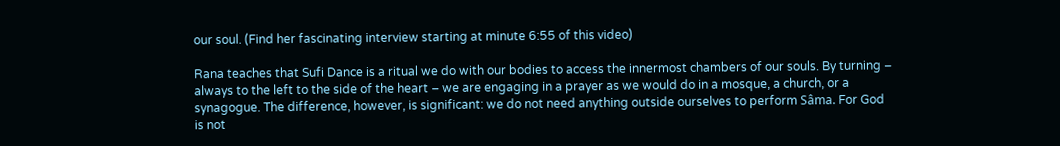our soul. (Find her fascinating interview starting at minute 6:55 of this video)

Rana teaches that Sufi Dance is a ritual we do with our bodies to access the innermost chambers of our souls. By turning – always to the left to the side of the heart – we are engaging in a prayer as we would do in a mosque, a church, or a synagogue. The difference, however, is significant: we do not need anything outside ourselves to perform Sâma. For God is not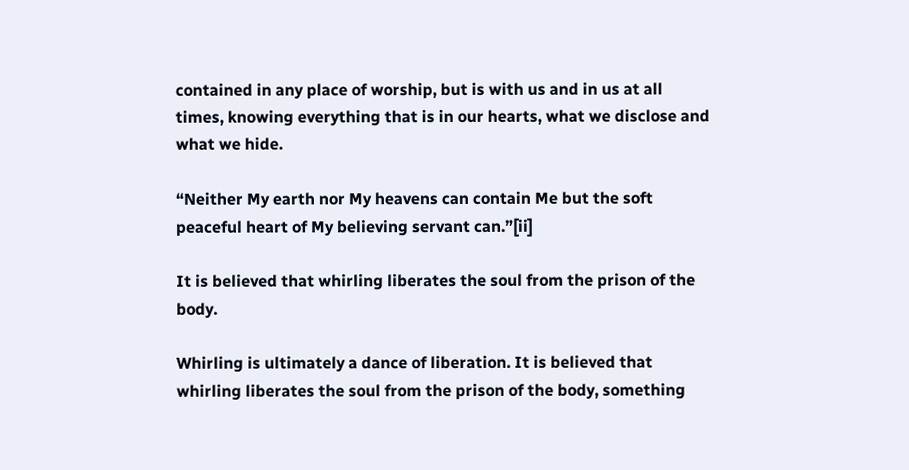contained in any place of worship, but is with us and in us at all times, knowing everything that is in our hearts, what we disclose and what we hide.

“Neither My earth nor My heavens can contain Me but the soft peaceful heart of My believing servant can.”[ii]

It is believed that whirling liberates the soul from the prison of the body.

Whirling is ultimately a dance of liberation. It is believed that whirling liberates the soul from the prison of the body, something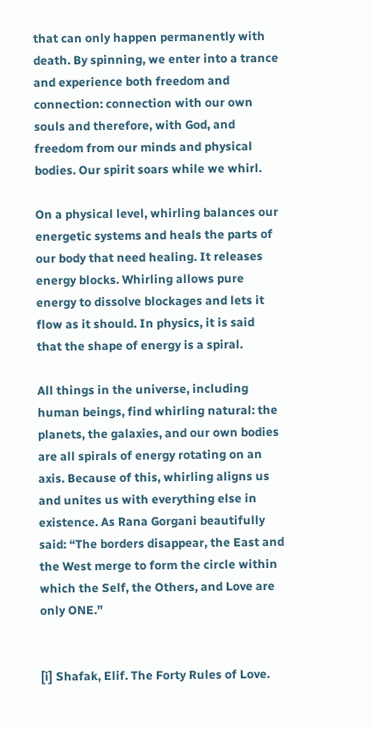that can only happen permanently with death. By spinning, we enter into a trance and experience both freedom and connection: connection with our own souls and therefore, with God, and freedom from our minds and physical bodies. Our spirit soars while we whirl.

On a physical level, whirling balances our energetic systems and heals the parts of our body that need healing. It releases energy blocks. Whirling allows pure energy to dissolve blockages and lets it flow as it should. In physics, it is said that the shape of energy is a spiral.

All things in the universe, including human beings, find whirling natural: the planets, the galaxies, and our own bodies are all spirals of energy rotating on an axis. Because of this, whirling aligns us and unites us with everything else in existence. As Rana Gorgani beautifully said: “The borders disappear, the East and the West merge to form the circle within which the Self, the Others, and Love are only ONE.”


[i] Shafak, Elif. The Forty Rules of Love.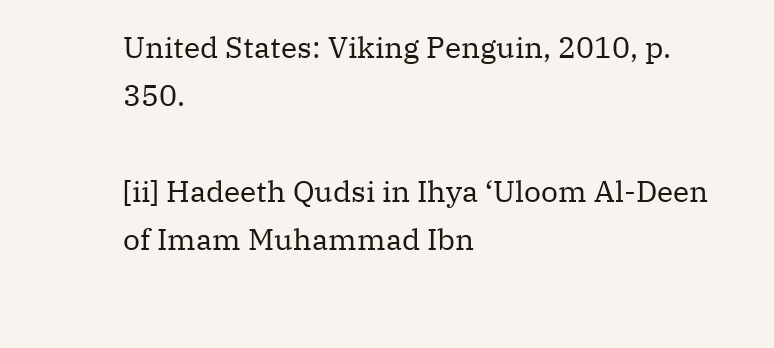United States: Viking Penguin, 2010, p. 350.

[ii] Hadeeth Qudsi in Ihya ‘Uloom Al-Deen of Imam Muhammad Ibn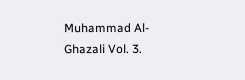Muhammad Al-Ghazali Vol. 3.